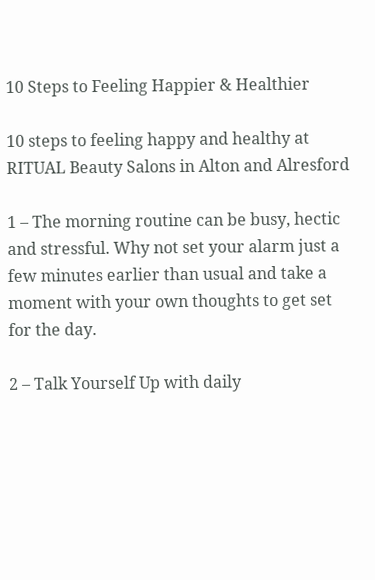10 Steps to Feeling Happier & Healthier

10 steps to feeling happy and healthy at RITUAL Beauty Salons in Alton and Alresford

1 – The morning routine can be busy, hectic and stressful. Why not set your alarm just a few minutes earlier than usual and take a moment with your own thoughts to get set for the day.

2 – Talk Yourself Up with daily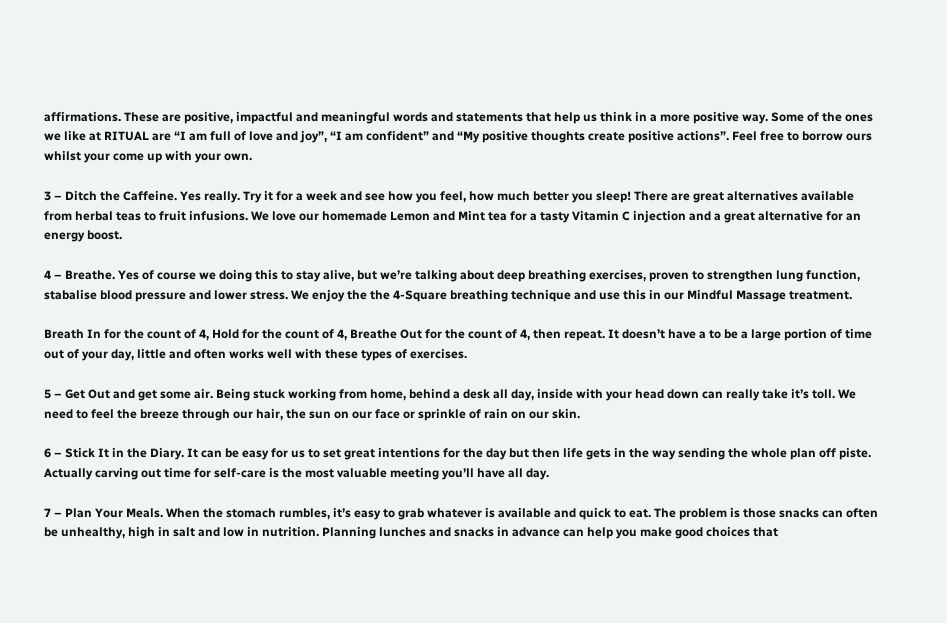affirmations. These are positive, impactful and meaningful words and statements that help us think in a more positive way. Some of the ones we like at RITUAL are “I am full of love and joy”, “I am confident” and “My positive thoughts create positive actions”. Feel free to borrow ours whilst your come up with your own.

3 – Ditch the Caffeine. Yes really. Try it for a week and see how you feel, how much better you sleep! There are great alternatives available from herbal teas to fruit infusions. We love our homemade Lemon and Mint tea for a tasty Vitamin C injection and a great alternative for an energy boost.

4 – Breathe. Yes of course we doing this to stay alive, but we’re talking about deep breathing exercises, proven to strengthen lung function, stabalise blood pressure and lower stress. We enjoy the the 4-Square breathing technique and use this in our Mindful Massage treatment.

Breath In for the count of 4, Hold for the count of 4, Breathe Out for the count of 4, then repeat. It doesn’t have a to be a large portion of time out of your day, little and often works well with these types of exercises.

5 – Get Out and get some air. Being stuck working from home, behind a desk all day, inside with your head down can really take it’s toll. We need to feel the breeze through our hair, the sun on our face or sprinkle of rain on our skin.

6 – Stick It in the Diary. It can be easy for us to set great intentions for the day but then life gets in the way sending the whole plan off piste. Actually carving out time for self-care is the most valuable meeting you’ll have all day.

7 – Plan Your Meals. When the stomach rumbles, it’s easy to grab whatever is available and quick to eat. The problem is those snacks can often be unhealthy, high in salt and low in nutrition. Planning lunches and snacks in advance can help you make good choices that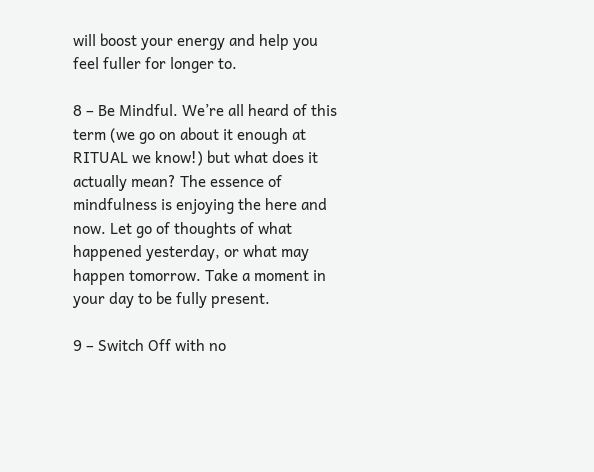will boost your energy and help you feel fuller for longer to.

8 – Be Mindful. We’re all heard of this term (we go on about it enough at RITUAL we know!) but what does it actually mean? The essence of mindfulness is enjoying the here and now. Let go of thoughts of what happened yesterday, or what may happen tomorrow. Take a moment in your day to be fully present.

9 – Switch Off with no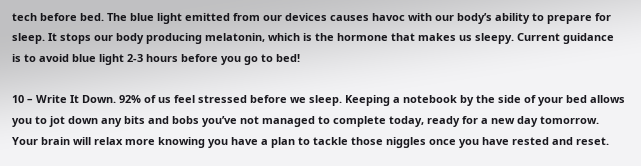tech before bed. The blue light emitted from our devices causes havoc with our body’s ability to prepare for sleep. It stops our body producing melatonin, which is the hormone that makes us sleepy. Current guidance is to avoid blue light 2-3 hours before you go to bed!

10 – Write It Down. 92% of us feel stressed before we sleep. Keeping a notebook by the side of your bed allows you to jot down any bits and bobs you’ve not managed to complete today, ready for a new day tomorrow. Your brain will relax more knowing you have a plan to tackle those niggles once you have rested and reset.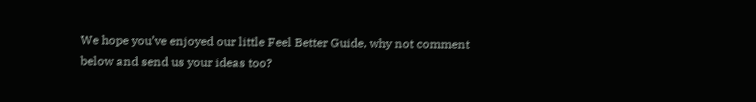We hope you’ve enjoyed our little Feel Better Guide, why not comment below and send us your ideas too?